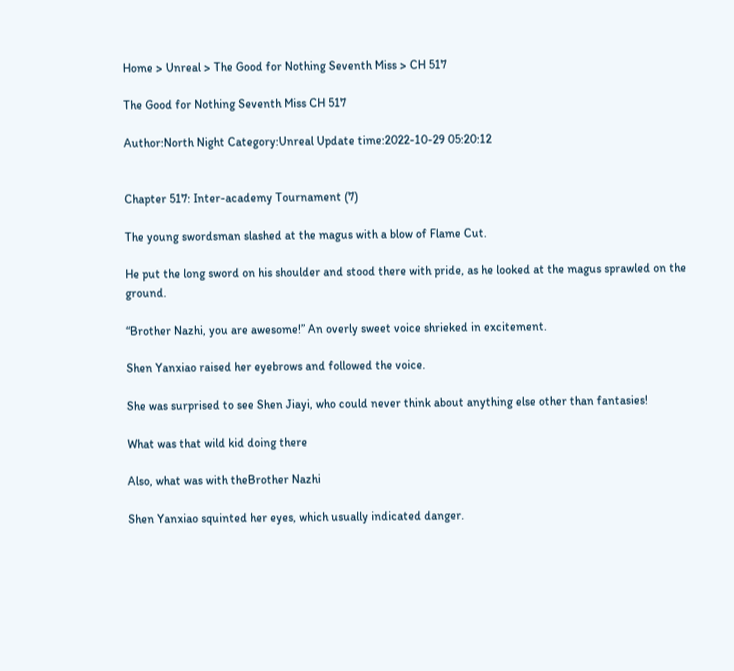Home > Unreal > The Good for Nothing Seventh Miss > CH 517

The Good for Nothing Seventh Miss CH 517

Author:North Night Category:Unreal Update time:2022-10-29 05:20:12


Chapter 517: Inter-academy Tournament (7)

The young swordsman slashed at the magus with a blow of Flame Cut.

He put the long sword on his shoulder and stood there with pride, as he looked at the magus sprawled on the ground.

“Brother Nazhi, you are awesome!” An overly sweet voice shrieked in excitement.

Shen Yanxiao raised her eyebrows and followed the voice.

She was surprised to see Shen Jiayi, who could never think about anything else other than fantasies!

What was that wild kid doing there

Also, what was with theBrother Nazhi

Shen Yanxiao squinted her eyes, which usually indicated danger.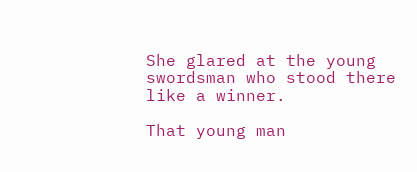She glared at the young swordsman who stood there like a winner.

That young man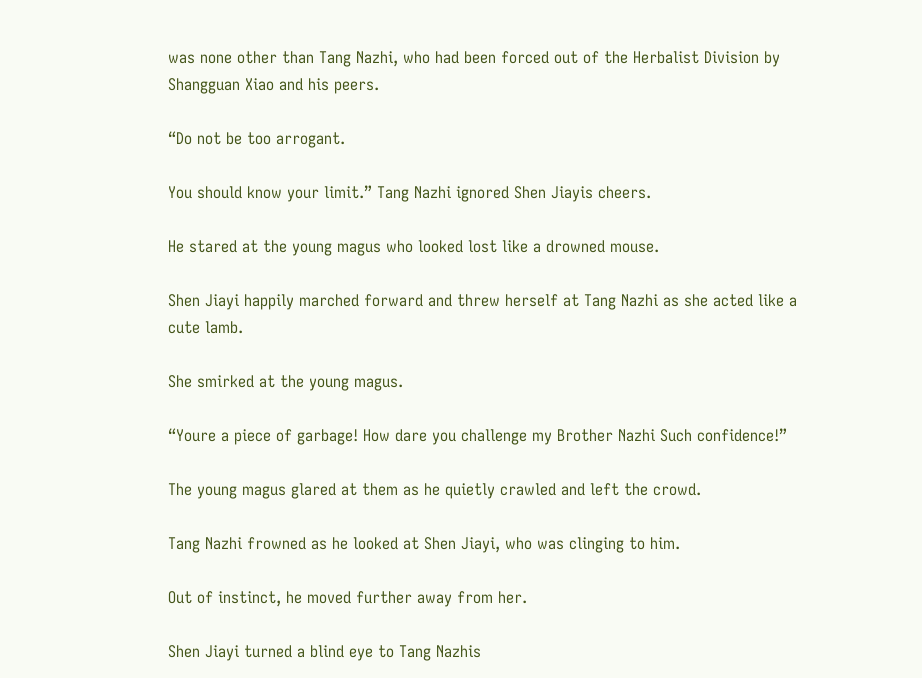was none other than Tang Nazhi, who had been forced out of the Herbalist Division by Shangguan Xiao and his peers.

“Do not be too arrogant.

You should know your limit.” Tang Nazhi ignored Shen Jiayis cheers.

He stared at the young magus who looked lost like a drowned mouse.

Shen Jiayi happily marched forward and threw herself at Tang Nazhi as she acted like a cute lamb.

She smirked at the young magus.

“Youre a piece of garbage! How dare you challenge my Brother Nazhi Such confidence!”

The young magus glared at them as he quietly crawled and left the crowd.

Tang Nazhi frowned as he looked at Shen Jiayi, who was clinging to him.

Out of instinct, he moved further away from her.

Shen Jiayi turned a blind eye to Tang Nazhis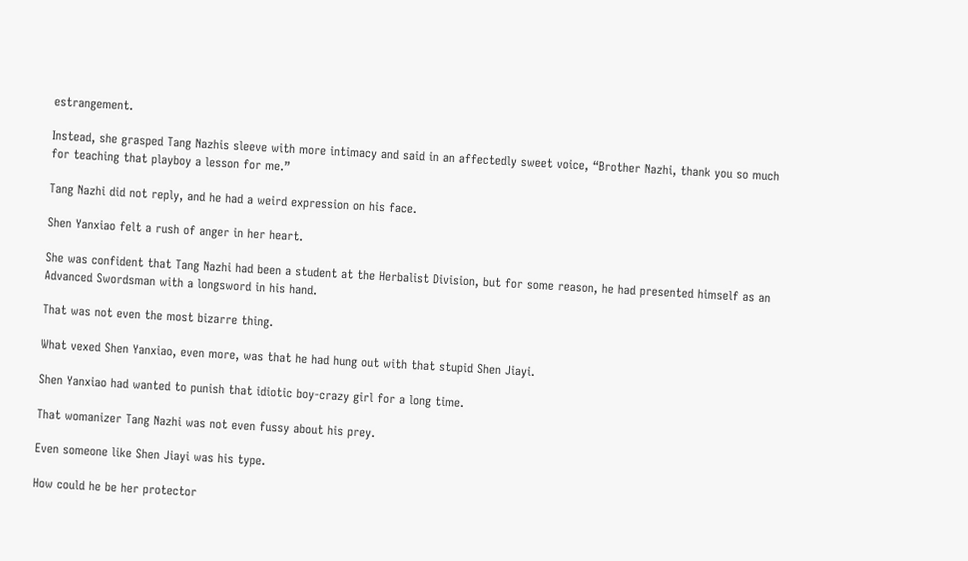estrangement.

Instead, she grasped Tang Nazhis sleeve with more intimacy and said in an affectedly sweet voice, “Brother Nazhi, thank you so much for teaching that playboy a lesson for me.”

Tang Nazhi did not reply, and he had a weird expression on his face.

Shen Yanxiao felt a rush of anger in her heart.

She was confident that Tang Nazhi had been a student at the Herbalist Division, but for some reason, he had presented himself as an Advanced Swordsman with a longsword in his hand.

That was not even the most bizarre thing.

What vexed Shen Yanxiao, even more, was that he had hung out with that stupid Shen Jiayi.

Shen Yanxiao had wanted to punish that idiotic boy-crazy girl for a long time.

That womanizer Tang Nazhi was not even fussy about his prey.

Even someone like Shen Jiayi was his type.

How could he be her protector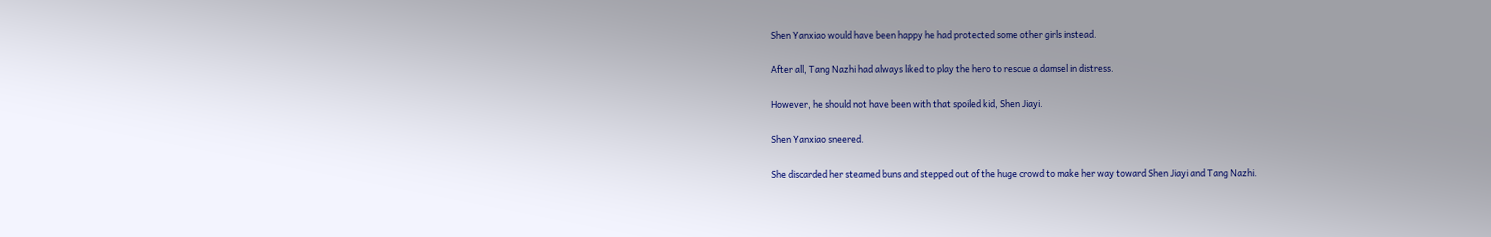Shen Yanxiao would have been happy he had protected some other girls instead.

After all, Tang Nazhi had always liked to play the hero to rescue a damsel in distress.

However, he should not have been with that spoiled kid, Shen Jiayi.

Shen Yanxiao sneered.

She discarded her steamed buns and stepped out of the huge crowd to make her way toward Shen Jiayi and Tang Nazhi.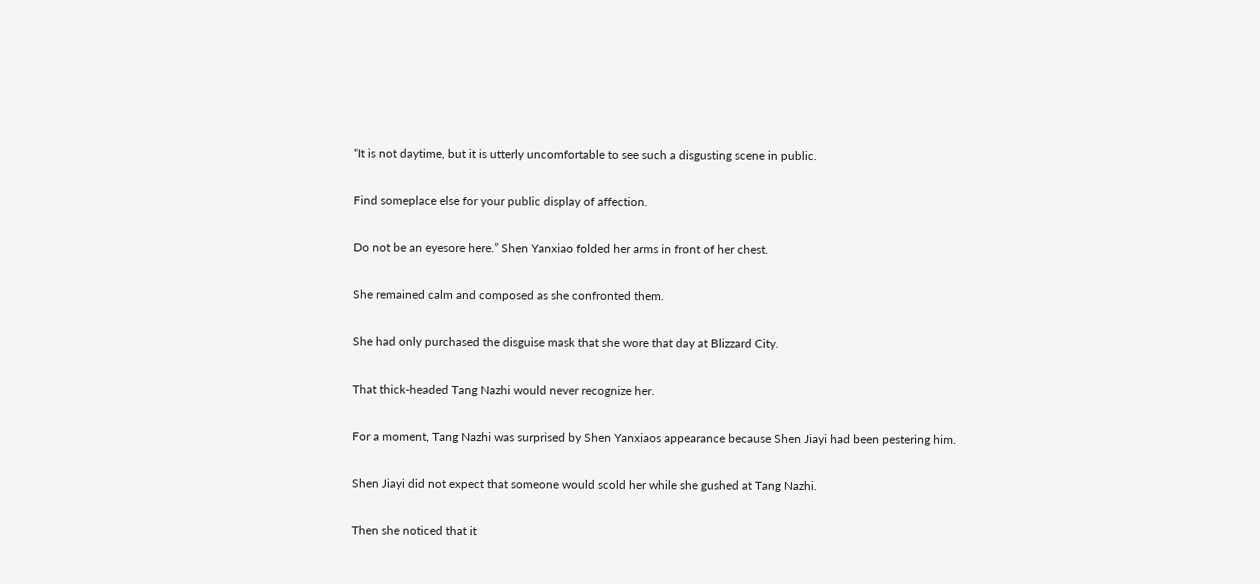“It is not daytime, but it is utterly uncomfortable to see such a disgusting scene in public.

Find someplace else for your public display of affection.

Do not be an eyesore here.” Shen Yanxiao folded her arms in front of her chest.

She remained calm and composed as she confronted them.

She had only purchased the disguise mask that she wore that day at Blizzard City.

That thick-headed Tang Nazhi would never recognize her.

For a moment, Tang Nazhi was surprised by Shen Yanxiaos appearance because Shen Jiayi had been pestering him.

Shen Jiayi did not expect that someone would scold her while she gushed at Tang Nazhi.

Then she noticed that it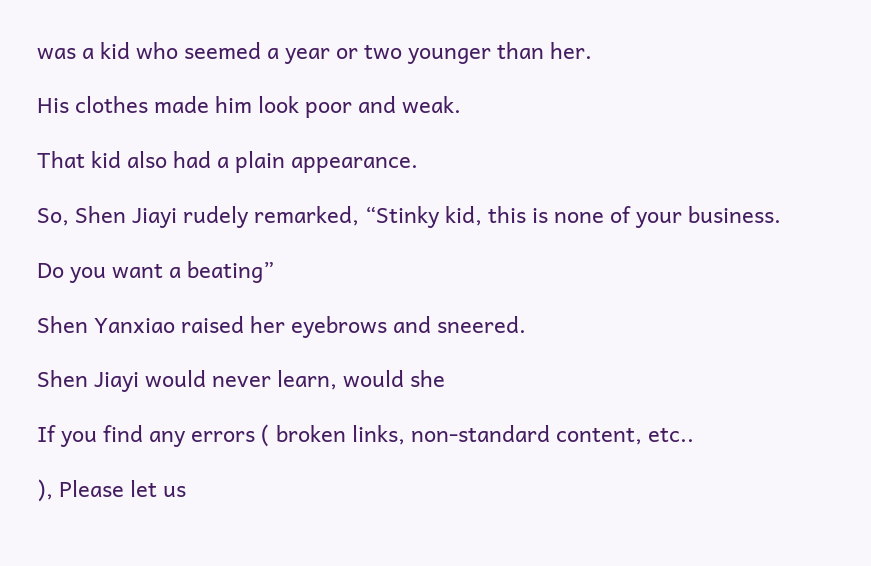was a kid who seemed a year or two younger than her.

His clothes made him look poor and weak.

That kid also had a plain appearance.

So, Shen Jiayi rudely remarked, “Stinky kid, this is none of your business.

Do you want a beating”

Shen Yanxiao raised her eyebrows and sneered.

Shen Jiayi would never learn, would she

If you find any errors ( broken links, non-standard content, etc..

), Please let us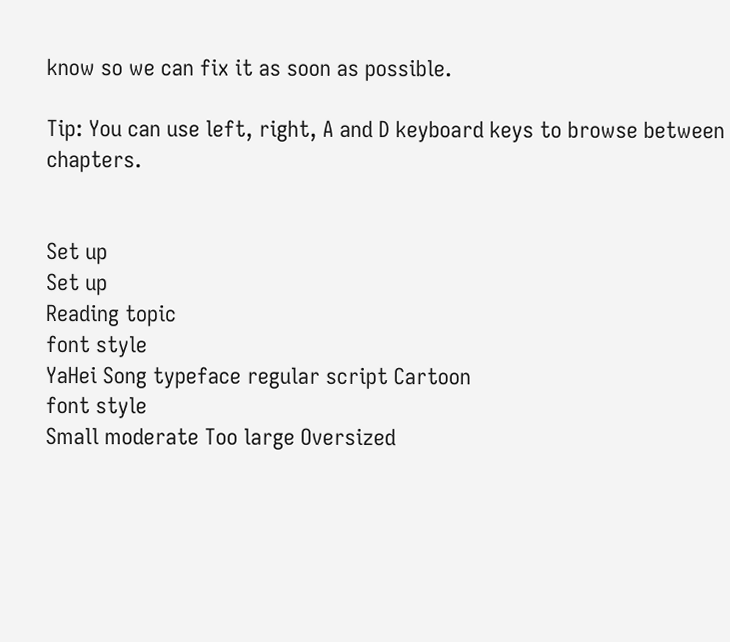know so we can fix it as soon as possible.

Tip: You can use left, right, A and D keyboard keys to browse between chapters.


Set up
Set up
Reading topic
font style
YaHei Song typeface regular script Cartoon
font style
Small moderate Too large Oversized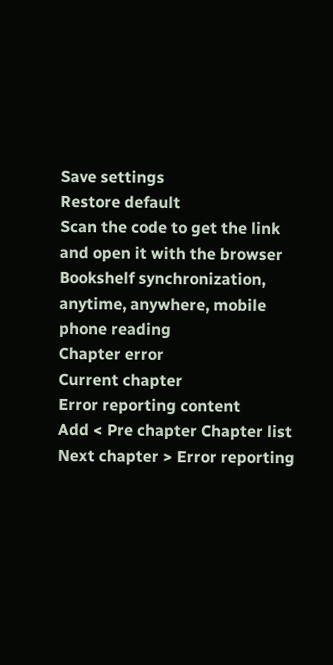Save settings
Restore default
Scan the code to get the link and open it with the browser
Bookshelf synchronization, anytime, anywhere, mobile phone reading
Chapter error
Current chapter
Error reporting content
Add < Pre chapter Chapter list Next chapter > Error reporting